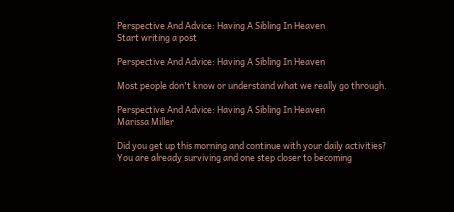Perspective And Advice: Having A Sibling In Heaven
Start writing a post

Perspective And Advice: Having A Sibling In Heaven

Most people don't know or understand what we really go through.

Perspective And Advice: Having A Sibling In Heaven
Marissa Miller

Did you get up this morning and continue with your daily activities? You are already surviving and one step closer to becoming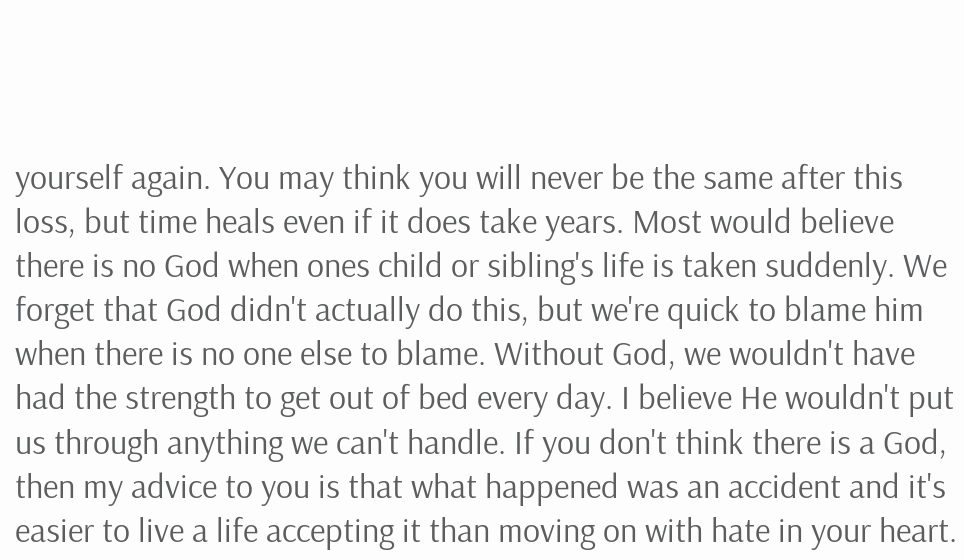yourself again. You may think you will never be the same after this loss, but time heals even if it does take years. Most would believe there is no God when ones child or sibling's life is taken suddenly. We forget that God didn't actually do this, but we're quick to blame him when there is no one else to blame. Without God, we wouldn't have had the strength to get out of bed every day. I believe He wouldn't put us through anything we can't handle. If you don't think there is a God, then my advice to you is that what happened was an accident and it's easier to live a life accepting it than moving on with hate in your heart.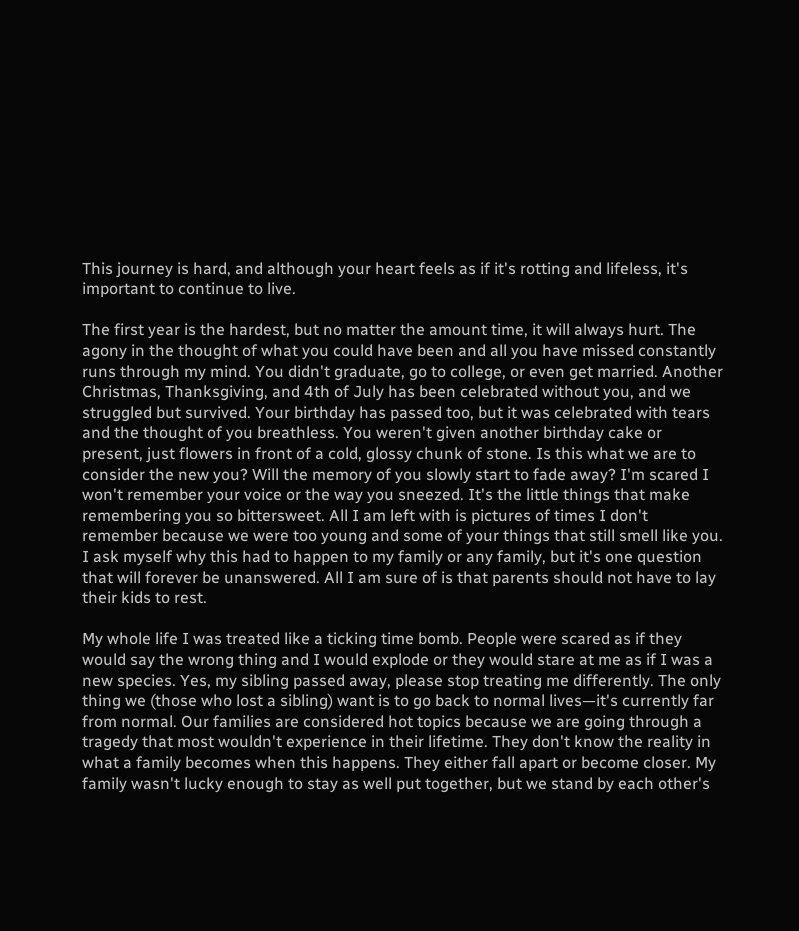This journey is hard, and although your heart feels as if it's rotting and lifeless, it's important to continue to live.

The first year is the hardest, but no matter the amount time, it will always hurt. The agony in the thought of what you could have been and all you have missed constantly runs through my mind. You didn't graduate, go to college, or even get married. Another Christmas, Thanksgiving, and 4th of July has been celebrated without you, and we struggled but survived. Your birthday has passed too, but it was celebrated with tears and the thought of you breathless. You weren't given another birthday cake or present, just flowers in front of a cold, glossy chunk of stone. Is this what we are to consider the new you? Will the memory of you slowly start to fade away? I'm scared I won't remember your voice or the way you sneezed. It's the little things that make remembering you so bittersweet. All I am left with is pictures of times I don't remember because we were too young and some of your things that still smell like you. I ask myself why this had to happen to my family or any family, but it's one question that will forever be unanswered. All I am sure of is that parents should not have to lay their kids to rest.

My whole life I was treated like a ticking time bomb. People were scared as if they would say the wrong thing and I would explode or they would stare at me as if I was a new species. Yes, my sibling passed away, please stop treating me differently. The only thing we (those who lost a sibling) want is to go back to normal lives—it's currently far from normal. Our families are considered hot topics because we are going through a tragedy that most wouldn't experience in their lifetime. They don't know the reality in what a family becomes when this happens. They either fall apart or become closer. My family wasn't lucky enough to stay as well put together, but we stand by each other's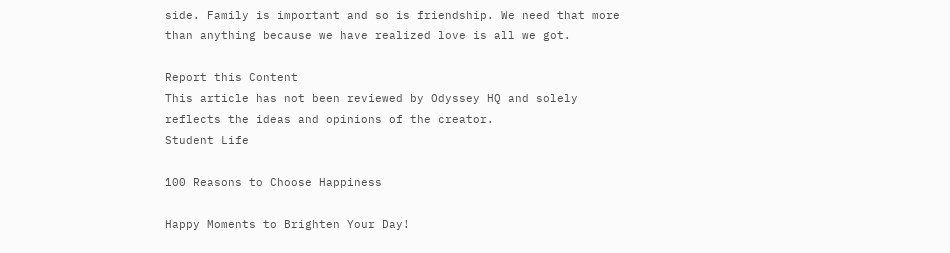side. Family is important and so is friendship. We need that more than anything because we have realized love is all we got.

Report this Content
This article has not been reviewed by Odyssey HQ and solely reflects the ideas and opinions of the creator.
Student Life

100 Reasons to Choose Happiness

Happy Moments to Brighten Your Day!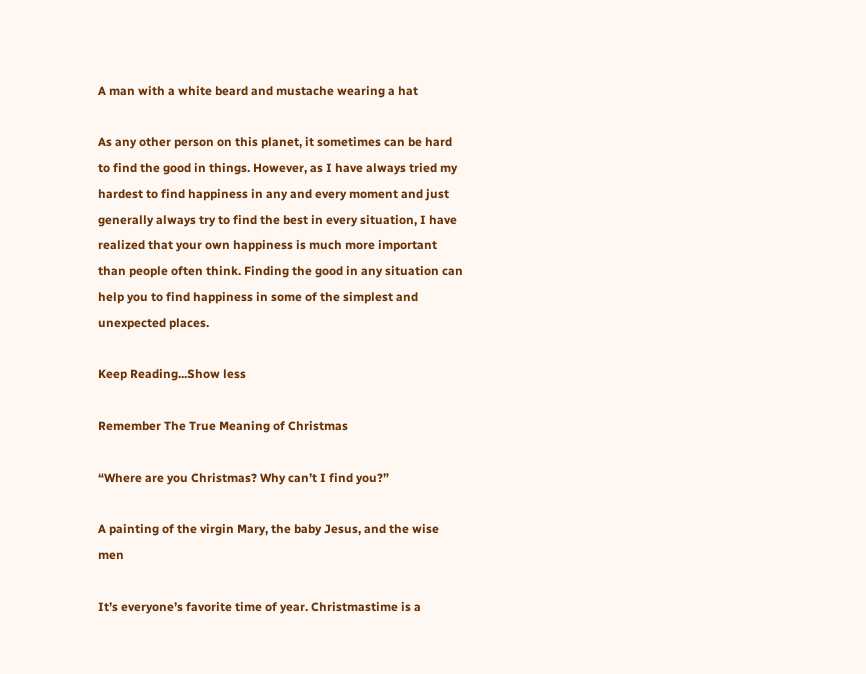A man with a white beard and mustache wearing a hat

As any other person on this planet, it sometimes can be hard to find the good in things. However, as I have always tried my hardest to find happiness in any and every moment and just generally always try to find the best in every situation, I have realized that your own happiness is much more important than people often think. Finding the good in any situation can help you to find happiness in some of the simplest and unexpected places.

Keep Reading...Show less

Remember The True Meaning of Christmas

“Where are you Christmas? Why can’t I find you?”

A painting of the virgin Mary, the baby Jesus, and the wise men

It’s everyone’s favorite time of year. Christmastime is a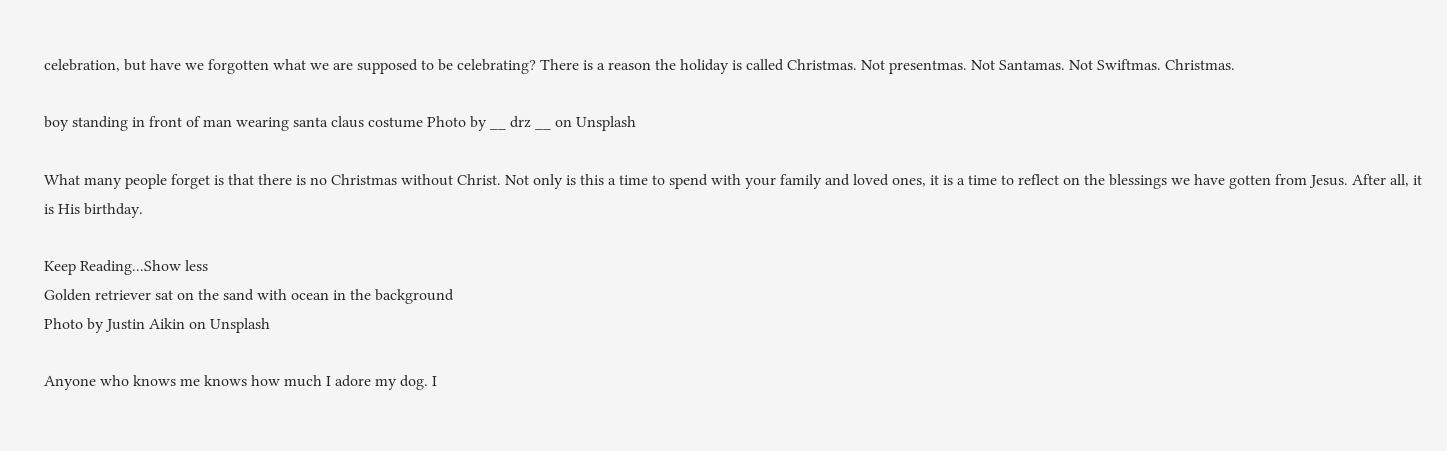celebration, but have we forgotten what we are supposed to be celebrating? There is a reason the holiday is called Christmas. Not presentmas. Not Santamas. Not Swiftmas. Christmas.

boy standing in front of man wearing santa claus costume Photo by __ drz __ on Unsplash

What many people forget is that there is no Christmas without Christ. Not only is this a time to spend with your family and loved ones, it is a time to reflect on the blessings we have gotten from Jesus. After all, it is His birthday.

Keep Reading...Show less
Golden retriever sat on the sand with ocean in the background
Photo by Justin Aikin on Unsplash

Anyone who knows me knows how much I adore my dog. I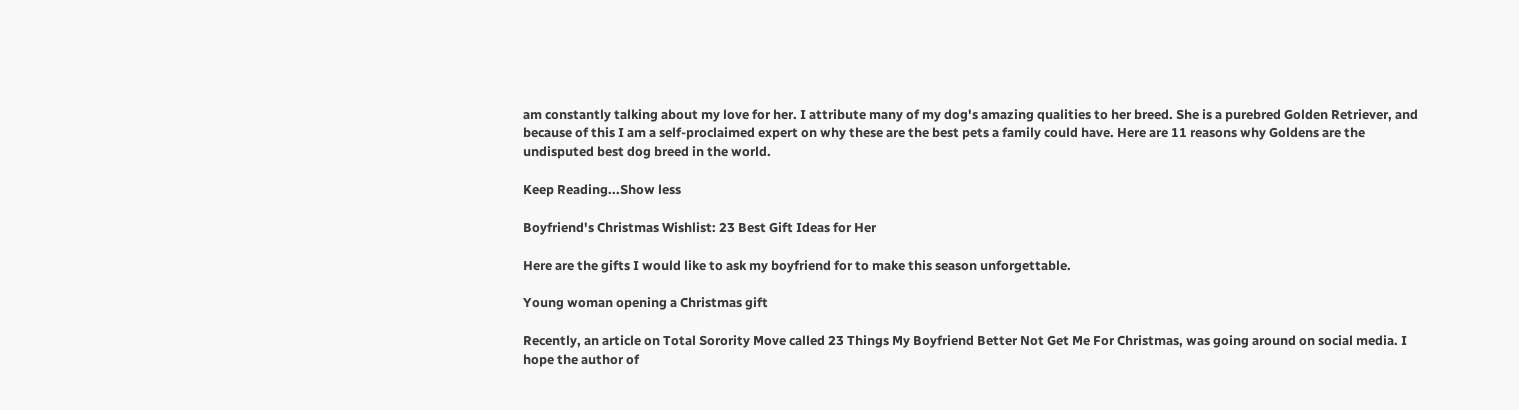am constantly talking about my love for her. I attribute many of my dog's amazing qualities to her breed. She is a purebred Golden Retriever, and because of this I am a self-proclaimed expert on why these are the best pets a family could have. Here are 11 reasons why Goldens are the undisputed best dog breed in the world.

Keep Reading...Show less

Boyfriend's Christmas Wishlist: 23 Best Gift Ideas for Her

Here are the gifts I would like to ask my boyfriend for to make this season unforgettable.

Young woman opening a Christmas gift

Recently, an article on Total Sorority Move called 23 Things My Boyfriend Better Not Get Me For Christmas, was going around on social media. I hope the author of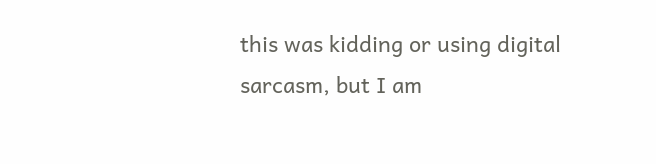this was kidding or using digital sarcasm, but I am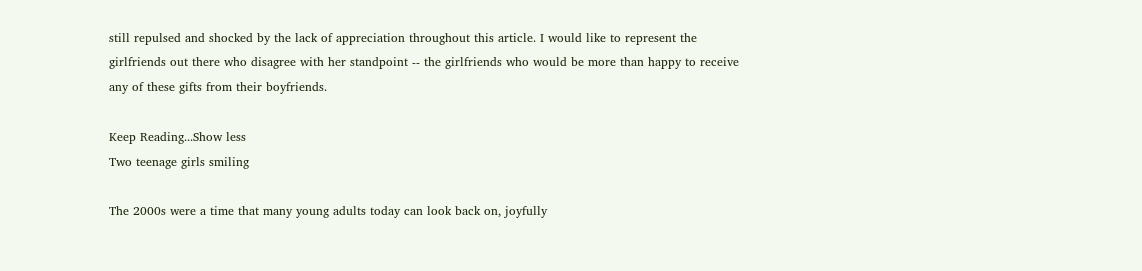still repulsed and shocked by the lack of appreciation throughout this article. I would like to represent the girlfriends out there who disagree with her standpoint -- the girlfriends who would be more than happy to receive any of these gifts from their boyfriends.

Keep Reading...Show less
Two teenage girls smiling

The 2000s were a time that many young adults today can look back on, joyfully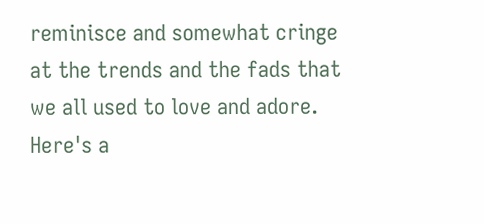reminisce and somewhat cringe at the trends and the fads that we all used to love and adore. Here's a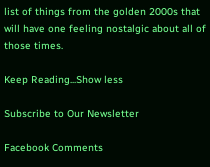list of things from the golden 2000s that will have one feeling nostalgic about all of those times.

Keep Reading...Show less

Subscribe to Our Newsletter

Facebook Comments